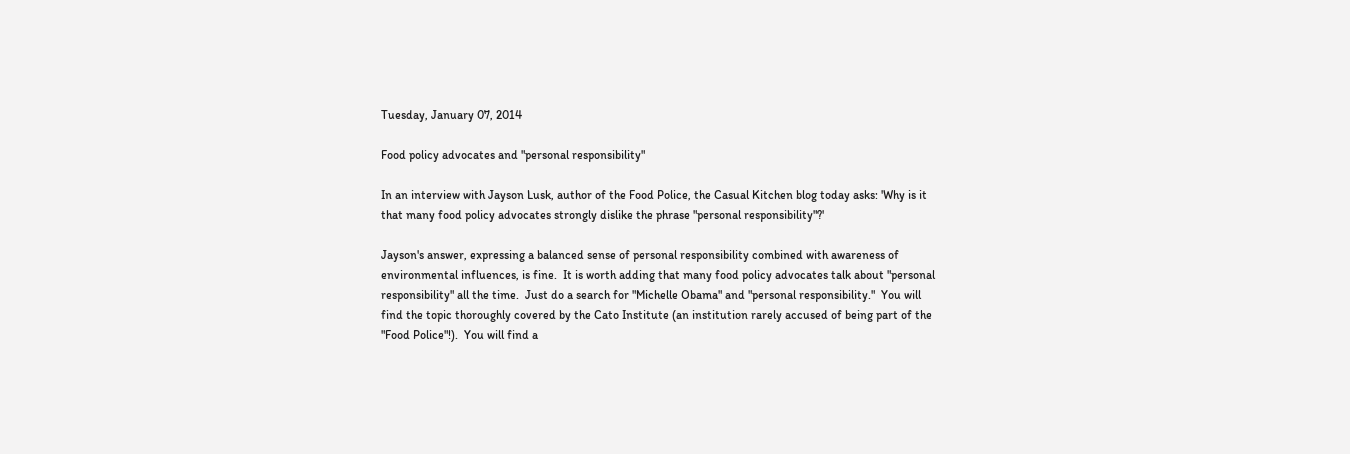Tuesday, January 07, 2014

Food policy advocates and "personal responsibility"

In an interview with Jayson Lusk, author of the Food Police, the Casual Kitchen blog today asks: 'Why is it that many food policy advocates strongly dislike the phrase "personal responsibility"?'

Jayson's answer, expressing a balanced sense of personal responsibility combined with awareness of environmental influences, is fine.  It is worth adding that many food policy advocates talk about "personal responsibility" all the time.  Just do a search for "Michelle Obama" and "personal responsibility."  You will find the topic thoroughly covered by the Cato Institute (an institution rarely accused of being part of the "Food Police"!).  You will find a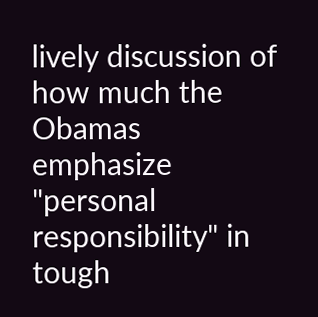lively discussion of how much the Obamas emphasize "personal responsibility" in tough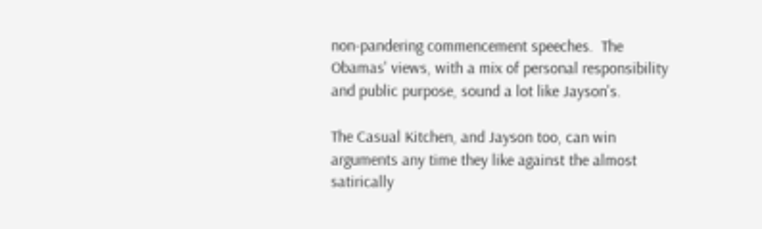non-pandering commencement speeches.  The Obamas' views, with a mix of personal responsibility and public purpose, sound a lot like Jayson's.

The Casual Kitchen, and Jayson too, can win arguments any time they like against the almost satirically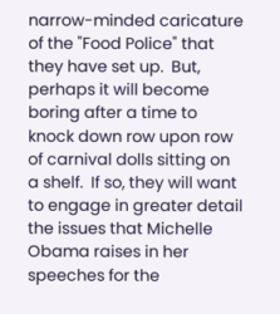narrow-minded caricature of the "Food Police" that they have set up.  But, perhaps it will become boring after a time to knock down row upon row of carnival dolls sitting on a shelf.  If so, they will want to engage in greater detail the issues that Michelle Obama raises in her speeches for the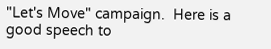"Let's Move" campaign.  Here is a good speech to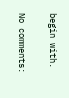begin with.

No comments: